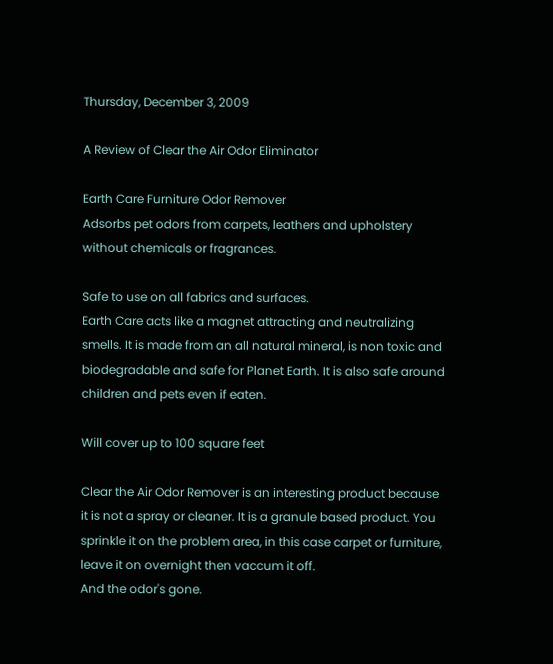Thursday, December 3, 2009

A Review of Clear the Air Odor Eliminator

Earth Care Furniture Odor Remover
Adsorbs pet odors from carpets, leathers and upholstery without chemicals or fragrances.

Safe to use on all fabrics and surfaces.
Earth Care acts like a magnet attracting and neutralizing smells. It is made from an all natural mineral, is non toxic and biodegradable and safe for Planet Earth. It is also safe around children and pets even if eaten.

Will cover up to 100 square feet

Clear the Air Odor Remover is an interesting product because it is not a spray or cleaner. It is a granule based product. You sprinkle it on the problem area, in this case carpet or furniture, leave it on overnight then vaccum it off.
And the odor's gone.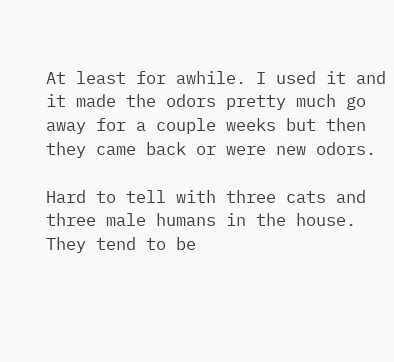At least for awhile. I used it and it made the odors pretty much go away for a couple weeks but then they came back or were new odors.

Hard to tell with three cats and three male humans in the house. They tend to be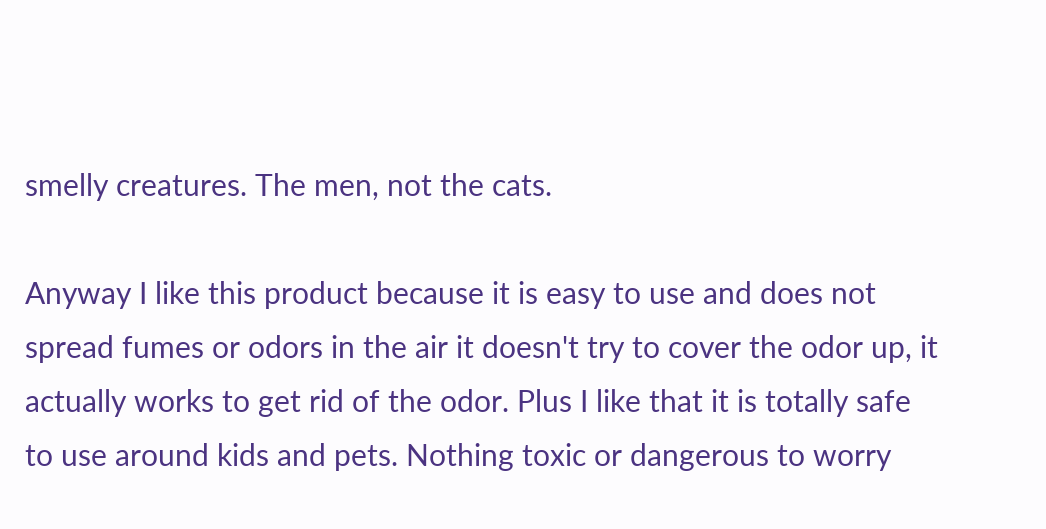smelly creatures. The men, not the cats.

Anyway I like this product because it is easy to use and does not spread fumes or odors in the air it doesn't try to cover the odor up, it actually works to get rid of the odor. Plus I like that it is totally safe to use around kids and pets. Nothing toxic or dangerous to worry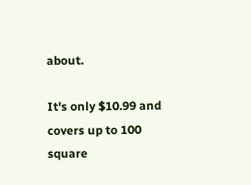about.

It's only $10.99 and covers up to 100 square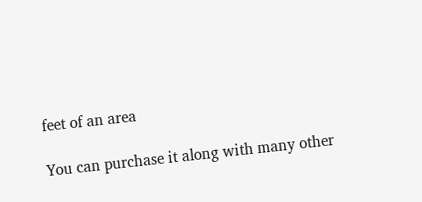feet of an area

You can purchase it along with many other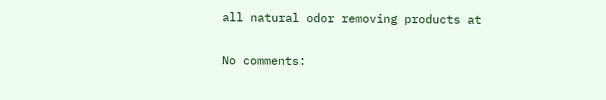all natural odor removing products at

No comments: